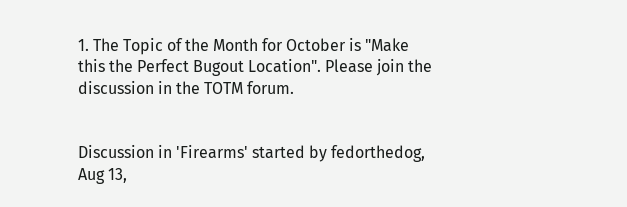1. The Topic of the Month for October is "Make this the Perfect Bugout Location". Please join the discussion in the TOTM forum.


Discussion in 'Firearms' started by fedorthedog, Aug 13,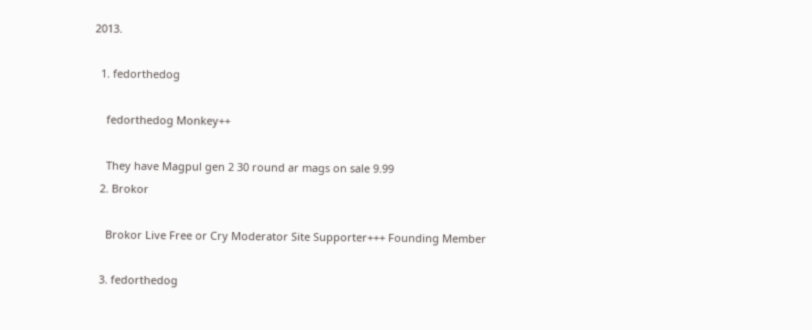2013.

  1. fedorthedog

    fedorthedog Monkey++

    They have Magpul gen 2 30 round ar mags on sale 9.99
  2. Brokor

    Brokor Live Free or Cry Moderator Site Supporter+++ Founding Member

  3. fedorthedog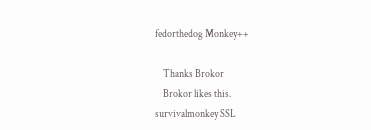fedorthedog Monkey++

    Thanks Brokor
    Brokor likes this.
survivalmonkey SSL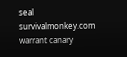seal        survivalmonkey.com warrant canary